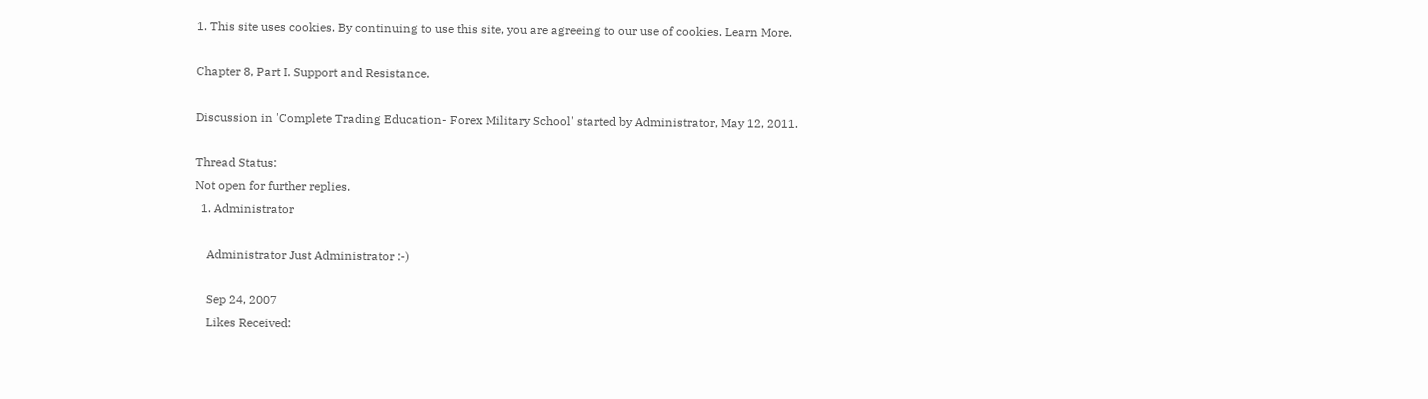1. This site uses cookies. By continuing to use this site, you are agreeing to our use of cookies. Learn More.

Chapter 8, Part I. Support and Resistance.

Discussion in 'Complete Trading Education- Forex Military School' started by Administrator, May 12, 2011.

Thread Status:
Not open for further replies.
  1. Administrator

    Administrator Just Administrator :-)

    Sep 24, 2007
    Likes Received: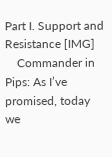Part I. Support and Resistance [IMG]
    Commander in Pips: As I’ve promised, today we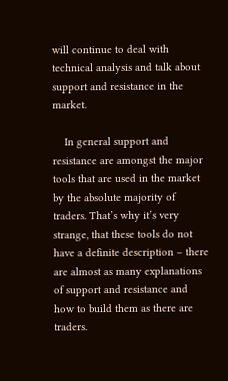will continue to deal with technical analysis and talk about support and resistance in the market.

    In general support and resistance are amongst the major tools that are used in the market by the absolute majority of traders. That’s why it’s very strange, that these tools do not have a definite description – there are almost as many explanations of support and resistance and how to build them as there are traders.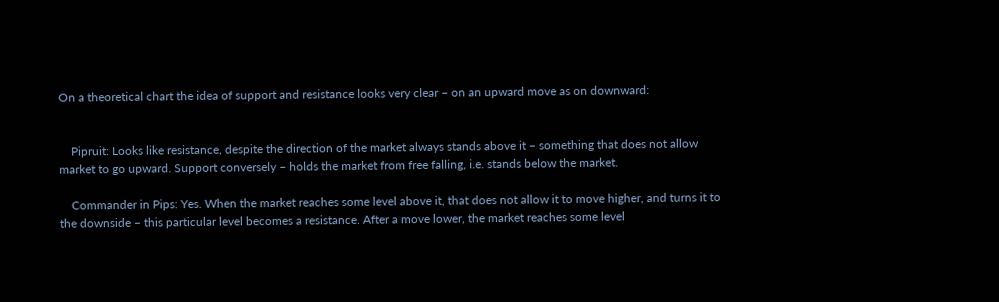On a theoretical chart the idea of support and resistance looks very clear – on an upward move as on downward:


    Pipruit: Looks like resistance, despite the direction of the market always stands above it – something that does not allow market to go upward. Support conversely – holds the market from free falling, i.e. stands below the market.

    Commander in Pips: Yes. When the market reaches some level above it, that does not allow it to move higher, and turns it to the downside – this particular level becomes a resistance. After a move lower, the market reaches some level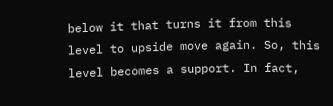below it that turns it from this level to upside move again. So, this level becomes a support. In fact,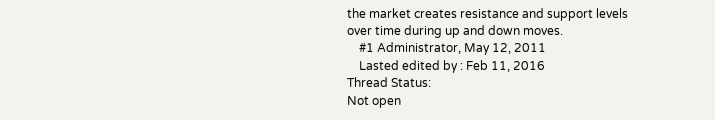the market creates resistance and support levels over time during up and down moves.
    #1 Administrator, May 12, 2011
    Lasted edited by : Feb 11, 2016
Thread Status:
Not open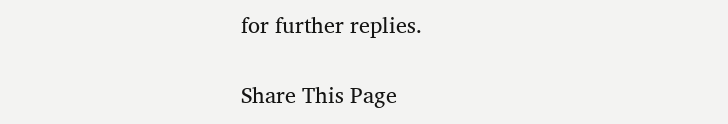for further replies.

Share This Page